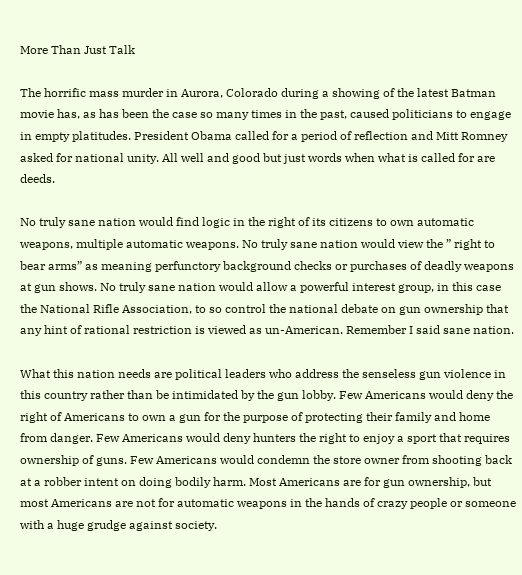More Than Just Talk

The horrific mass murder in Aurora, Colorado during a showing of the latest Batman movie has, as has been the case so many times in the past, caused politicians to engage in empty platitudes. President Obama called for a period of reflection and Mitt Romney asked for national unity. All well and good but just words when what is called for are deeds.

No truly sane nation would find logic in the right of its citizens to own automatic weapons, multiple automatic weapons. No truly sane nation would view the ” right to bear arms” as meaning perfunctory background checks or purchases of deadly weapons at gun shows. No truly sane nation would allow a powerful interest group, in this case the National Rifle Association, to so control the national debate on gun ownership that any hint of rational restriction is viewed as un-American. Remember I said sane nation.

What this nation needs are political leaders who address the senseless gun violence in this country rather than be intimidated by the gun lobby. Few Americans would deny the right of Americans to own a gun for the purpose of protecting their family and home from danger. Few Americans would deny hunters the right to enjoy a sport that requires ownership of guns. Few Americans would condemn the store owner from shooting back at a robber intent on doing bodily harm. Most Americans are for gun ownership, but most Americans are not for automatic weapons in the hands of crazy people or someone with a huge grudge against society.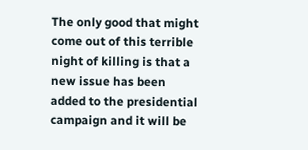The only good that might come out of this terrible night of killing is that a new issue has been added to the presidential campaign and it will be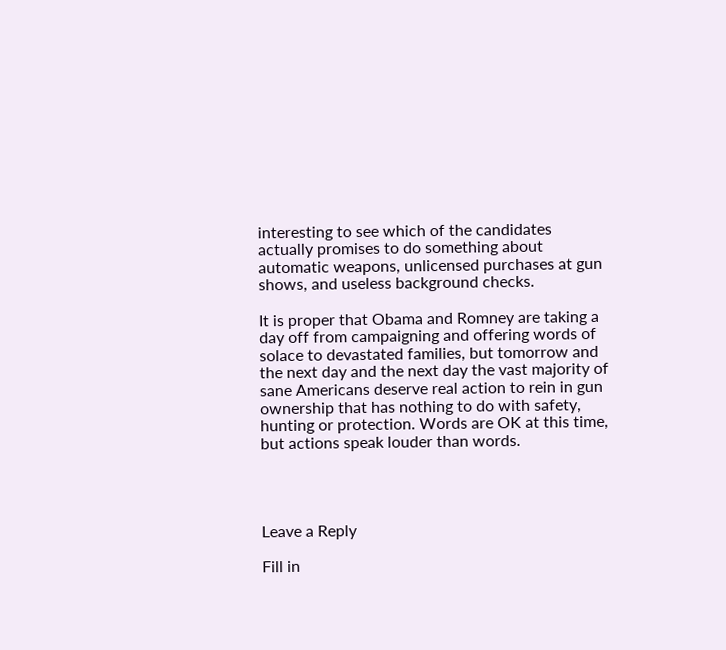interesting to see which of the candidates actually promises to do something about automatic weapons, unlicensed purchases at gun shows, and useless background checks.

It is proper that Obama and Romney are taking a day off from campaigning and offering words of solace to devastated families, but tomorrow and the next day and the next day the vast majority of sane Americans deserve real action to rein in gun ownership that has nothing to do with safety, hunting or protection. Words are OK at this time, but actions speak louder than words.




Leave a Reply

Fill in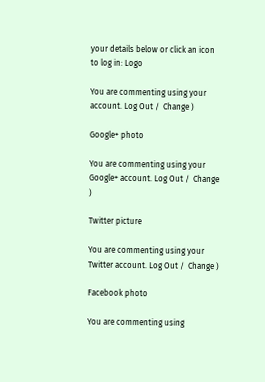your details below or click an icon to log in: Logo

You are commenting using your account. Log Out /  Change )

Google+ photo

You are commenting using your Google+ account. Log Out /  Change )

Twitter picture

You are commenting using your Twitter account. Log Out /  Change )

Facebook photo

You are commenting using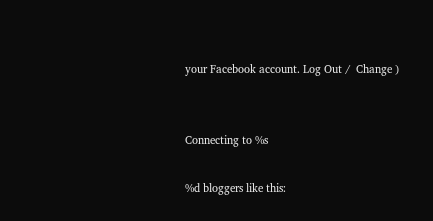your Facebook account. Log Out /  Change )


Connecting to %s

%d bloggers like this: